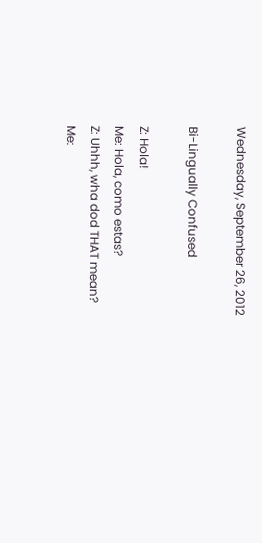Wednesday, September 26, 2012

Bi-Lingually Confused

Z: Hola!
Me: Hola, como estas?
Z: Uhhh, wha dod THAT mean?
Me: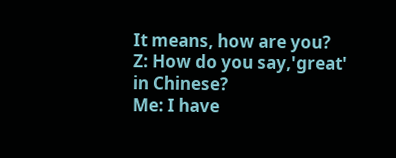It means, how are you?
Z: How do you say,'great' in Chinese?
Me: I have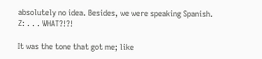absolutely no idea. Besides, we were speaking Spanish.
Z: . . . WHAT?!?!

It was the tone that got me; like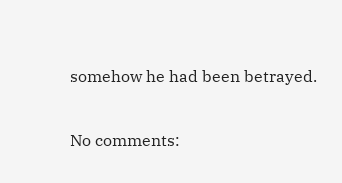somehow he had been betrayed.

No comments: